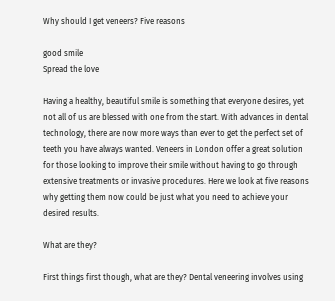Why should I get veneers? Five reasons

good smile
Spread the love

Having a healthy, beautiful smile is something that everyone desires, yet not all of us are blessed with one from the start. With advances in dental technology, there are now more ways than ever to get the perfect set of teeth you have always wanted. Veneers in London offer a great solution for those looking to improve their smile without having to go through extensive treatments or invasive procedures. Here we look at five reasons why getting them now could be just what you need to achieve your desired results.

What are they?

First things first though, what are they? Dental veneering involves using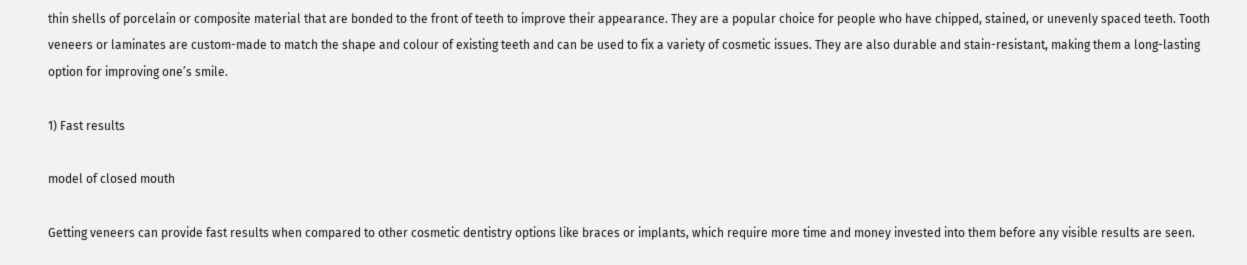thin shells of porcelain or composite material that are bonded to the front of teeth to improve their appearance. They are a popular choice for people who have chipped, stained, or unevenly spaced teeth. Tooth veneers or laminates are custom-made to match the shape and colour of existing teeth and can be used to fix a variety of cosmetic issues. They are also durable and stain-resistant, making them a long-lasting option for improving one’s smile.

1) Fast results

model of closed mouth

Getting veneers can provide fast results when compared to other cosmetic dentistry options like braces or implants, which require more time and money invested into them before any visible results are seen.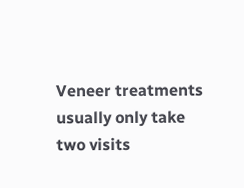Veneer treatments usually only take two visits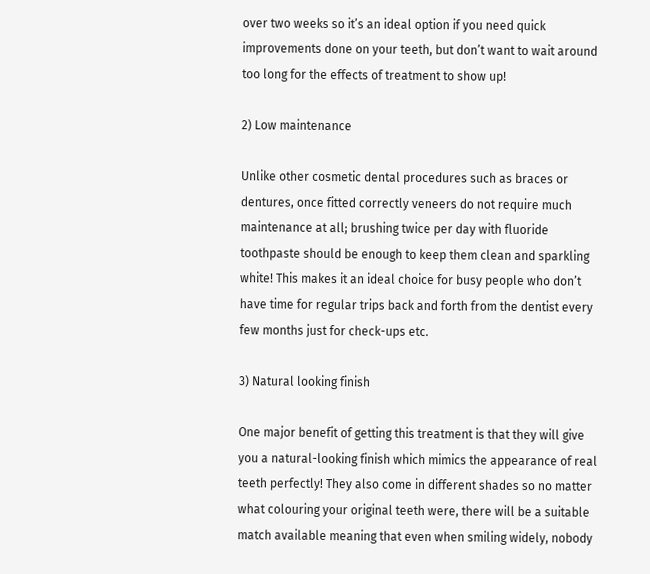over two weeks so it’s an ideal option if you need quick improvements done on your teeth, but don’t want to wait around too long for the effects of treatment to show up!

2) Low maintenance

Unlike other cosmetic dental procedures such as braces or dentures, once fitted correctly veneers do not require much maintenance at all; brushing twice per day with fluoride toothpaste should be enough to keep them clean and sparkling white! This makes it an ideal choice for busy people who don’t have time for regular trips back and forth from the dentist every few months just for check-ups etc.

3) Natural looking finish

One major benefit of getting this treatment is that they will give you a natural-looking finish which mimics the appearance of real teeth perfectly! They also come in different shades so no matter what colouring your original teeth were, there will be a suitable match available meaning that even when smiling widely, nobody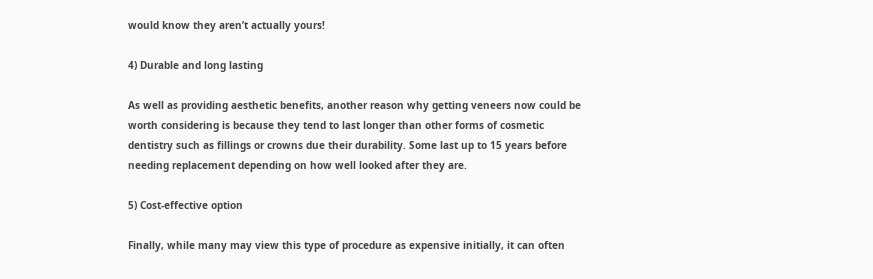would know they aren’t actually yours!

4) Durable and long lasting

As well as providing aesthetic benefits, another reason why getting veneers now could be worth considering is because they tend to last longer than other forms of cosmetic dentistry such as fillings or crowns due their durability. Some last up to 15 years before needing replacement depending on how well looked after they are.

5) Cost-effective option

Finally, while many may view this type of procedure as expensive initially, it can often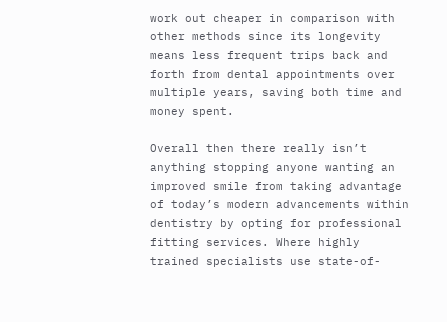work out cheaper in comparison with other methods since its longevity means less frequent trips back and forth from dental appointments over multiple years, saving both time and money spent.

Overall then there really isn’t anything stopping anyone wanting an improved smile from taking advantage of today’s modern advancements within dentistry by opting for professional fitting services. Where highly trained specialists use state-of-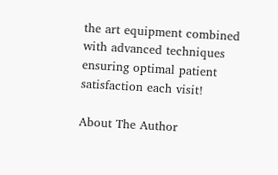the art equipment combined with advanced techniques ensuring optimal patient satisfaction each visit!

About The Author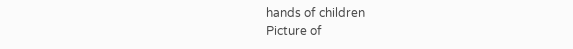hands of children
Picture of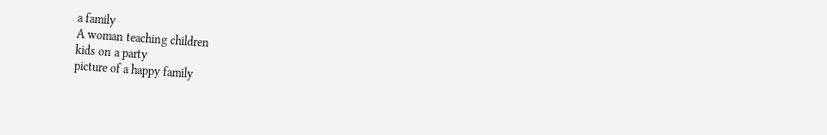a family
A woman teaching children
kids on a party
picture of a happy family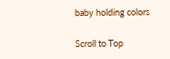baby holding colors

Scroll to Top